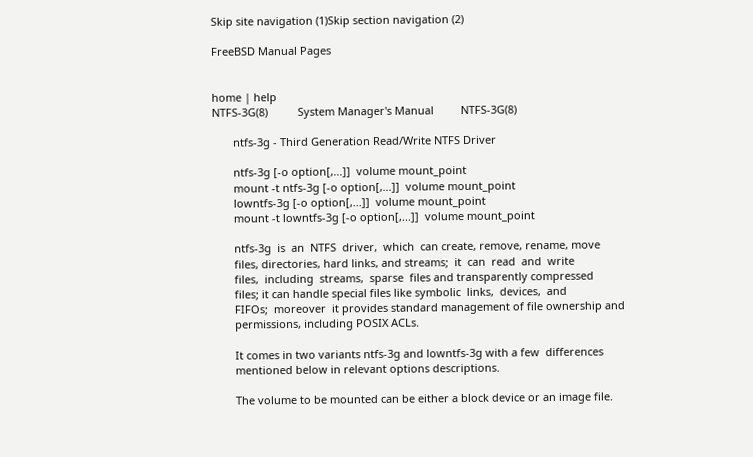Skip site navigation (1)Skip section navigation (2)

FreeBSD Manual Pages


home | help
NTFS-3G(8)          System Manager's Manual         NTFS-3G(8)

       ntfs-3g - Third Generation Read/Write NTFS Driver

       ntfs-3g [-o option[,...]]  volume mount_point
       mount -t ntfs-3g [-o option[,...]]  volume mount_point
       lowntfs-3g [-o option[,...]]  volume mount_point
       mount -t lowntfs-3g [-o option[,...]]  volume mount_point

       ntfs-3g  is  an  NTFS  driver,  which  can create, remove, rename, move
       files, directories, hard links, and streams;  it  can  read  and  write
       files,  including  streams,  sparse  files and transparently compressed
       files; it can handle special files like symbolic  links,  devices,  and
       FIFOs;  moreover  it provides standard management of file ownership and
       permissions, including POSIX ACLs.

       It comes in two variants ntfs-3g and lowntfs-3g with a few  differences
       mentioned below in relevant options descriptions.

       The volume to be mounted can be either a block device or an image file.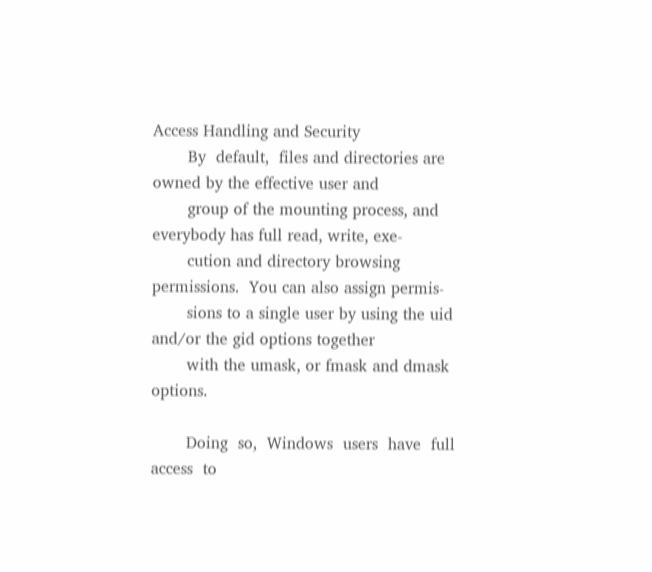Access Handling and Security
       By  default,  files and directories are owned by the effective user and
       group of the mounting process, and everybody has full read, write, exe-
       cution and directory browsing permissions.  You can also assign permis-
       sions to a single user by using the uid and/or the gid options together
       with the umask, or fmask and dmask options.

       Doing  so,  Windows  users  have  full  access  to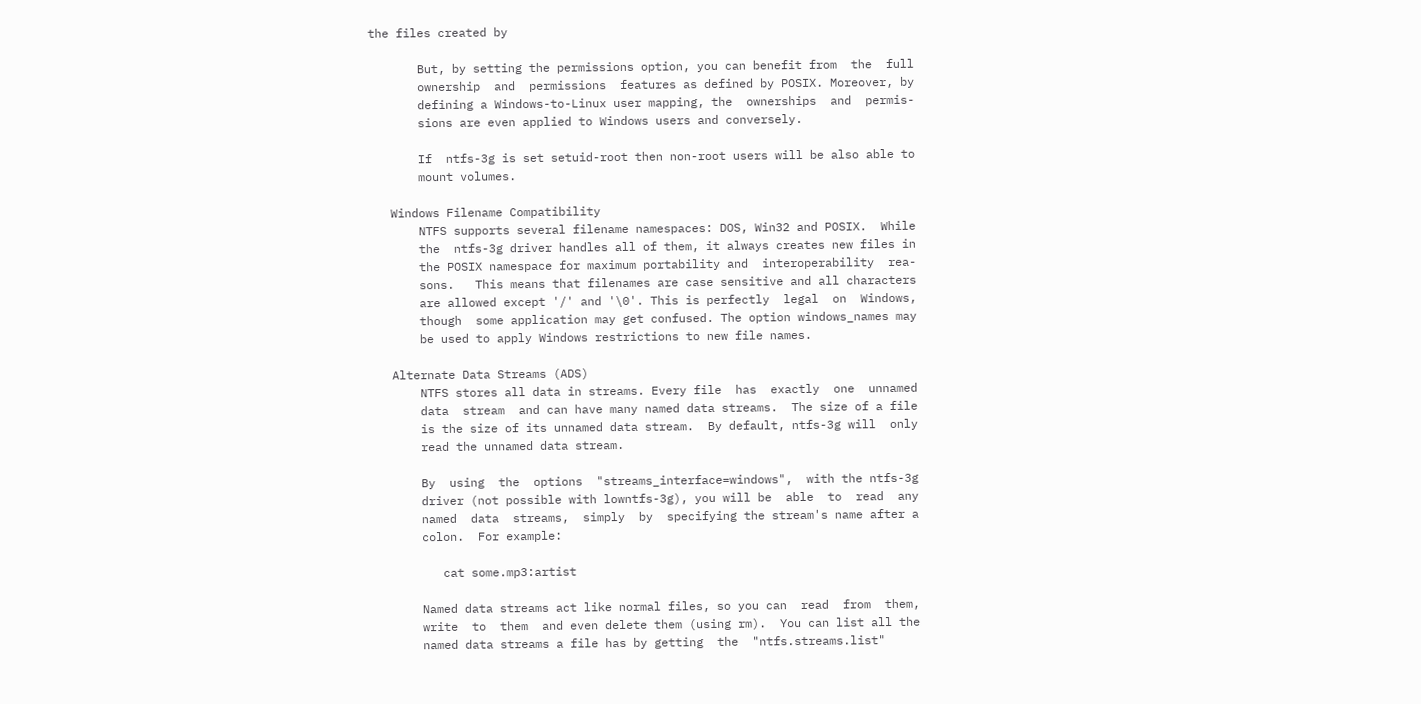the files created by

       But, by setting the permissions option, you can benefit from  the  full
       ownership  and  permissions  features as defined by POSIX. Moreover, by
       defining a Windows-to-Linux user mapping, the  ownerships  and  permis-
       sions are even applied to Windows users and conversely.

       If  ntfs-3g is set setuid-root then non-root users will be also able to
       mount volumes.

   Windows Filename Compatibility
       NTFS supports several filename namespaces: DOS, Win32 and POSIX.  While
       the  ntfs-3g driver handles all of them, it always creates new files in
       the POSIX namespace for maximum portability and  interoperability  rea-
       sons.   This means that filenames are case sensitive and all characters
       are allowed except '/' and '\0'. This is perfectly  legal  on  Windows,
       though  some application may get confused. The option windows_names may
       be used to apply Windows restrictions to new file names.

   Alternate Data Streams (ADS)
       NTFS stores all data in streams. Every file  has  exactly  one  unnamed
       data  stream  and can have many named data streams.  The size of a file
       is the size of its unnamed data stream.  By default, ntfs-3g will  only
       read the unnamed data stream.

       By  using  the  options  "streams_interface=windows",  with the ntfs-3g
       driver (not possible with lowntfs-3g), you will be  able  to  read  any
       named  data  streams,  simply  by  specifying the stream's name after a
       colon.  For example:

          cat some.mp3:artist

       Named data streams act like normal files, so you can  read  from  them,
       write  to  them  and even delete them (using rm).  You can list all the
       named data streams a file has by getting  the  "ntfs.streams.list"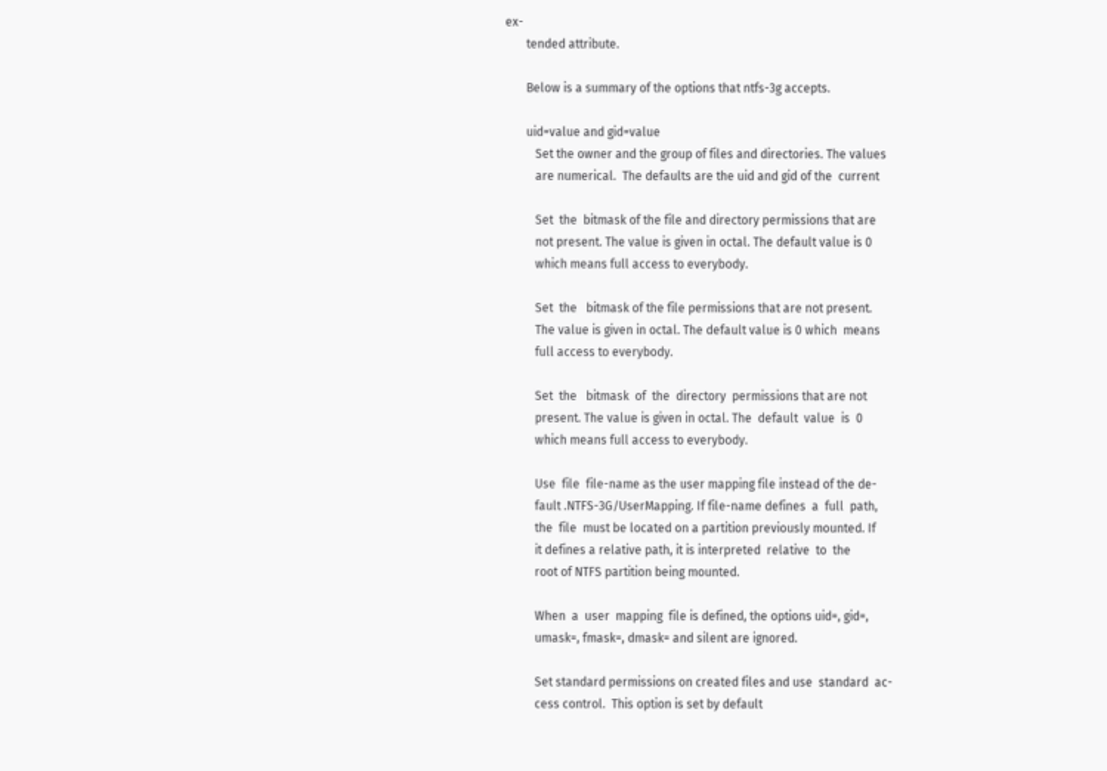ex-
       tended attribute.

       Below is a summary of the options that ntfs-3g accepts.

       uid=value and gid=value
          Set the owner and the group of files and directories. The values
          are numerical.  The defaults are the uid and gid of the  current

          Set  the  bitmask of the file and directory permissions that are
          not present. The value is given in octal. The default value is 0
          which means full access to everybody.

          Set  the   bitmask of the file permissions that are not present.
          The value is given in octal. The default value is 0 which  means
          full access to everybody.

          Set  the   bitmask  of  the  directory  permissions that are not
          present. The value is given in octal. The  default  value  is  0
          which means full access to everybody.

          Use  file  file-name as the user mapping file instead of the de-
          fault .NTFS-3G/UserMapping. If file-name defines  a  full  path,
          the  file  must be located on a partition previously mounted. If
          it defines a relative path, it is interpreted  relative  to  the
          root of NTFS partition being mounted.

          When  a  user  mapping  file is defined, the options uid=, gid=,
          umask=, fmask=, dmask= and silent are ignored.

          Set standard permissions on created files and use  standard  ac-
          cess control.  This option is set by default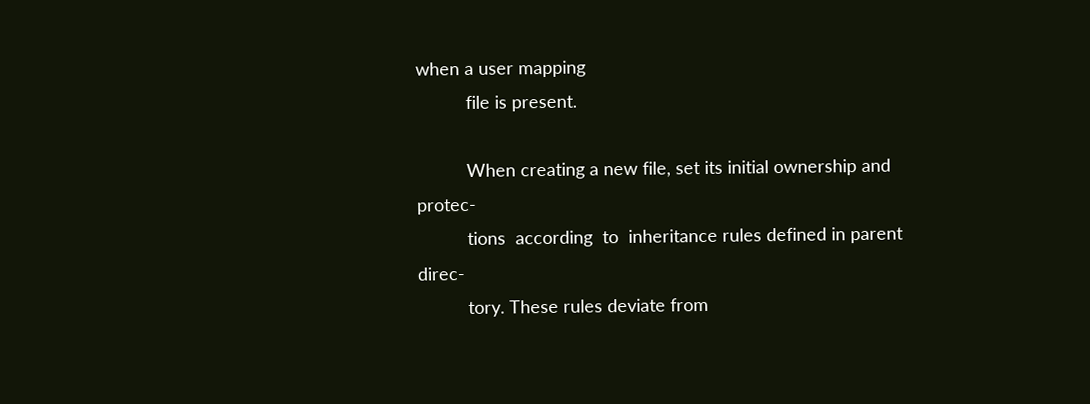when a user mapping
          file is present.

          When creating a new file, set its initial ownership and  protec-
          tions  according  to  inheritance rules defined in parent direc-
          tory. These rules deviate from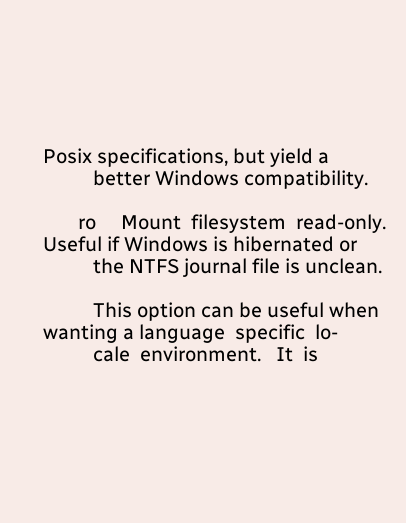Posix specifications, but yield a
          better Windows compatibility.

       ro     Mount  filesystem  read-only. Useful if Windows is hibernated or
          the NTFS journal file is unclean.

          This option can be useful when wanting a language  specific  lo-
          cale  environment.   It  is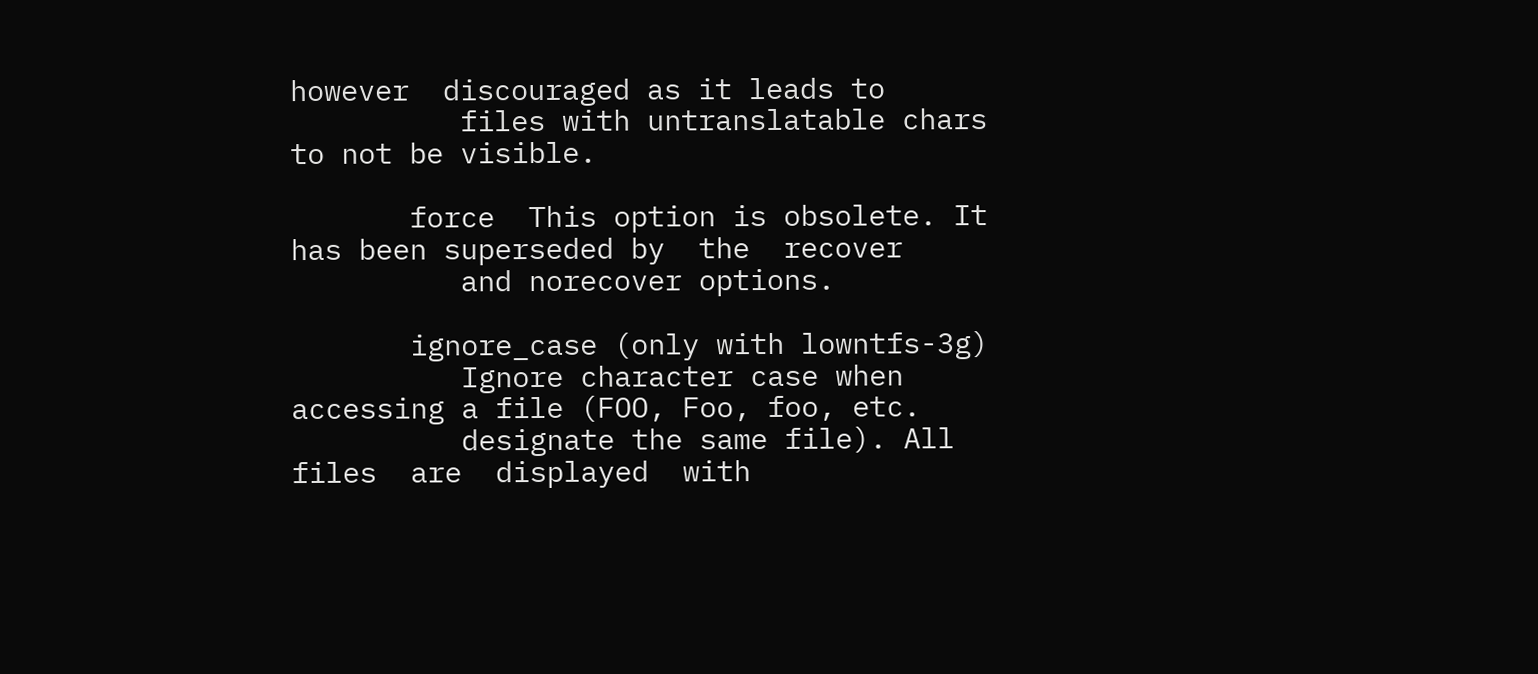however  discouraged as it leads to
          files with untranslatable chars to not be visible.

       force  This option is obsolete. It has been superseded by  the  recover
          and norecover options.

       ignore_case (only with lowntfs-3g)
          Ignore character case when accessing a file (FOO, Foo, foo, etc.
          designate the same file). All files  are  displayed  with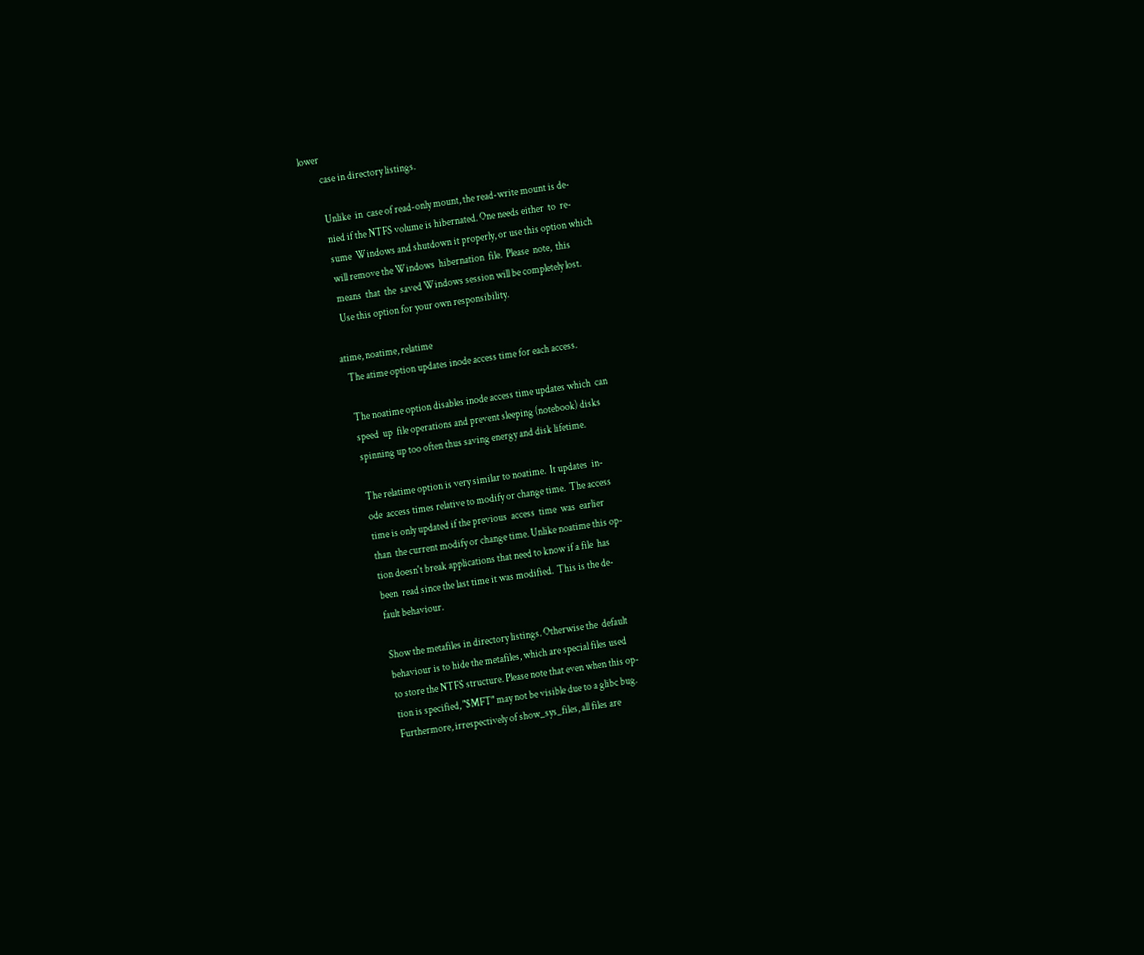lower
          case in directory listings.

          Unlike  in  case of read-only mount, the read-write mount is de-
          nied if the NTFS volume is hibernated. One needs either  to  re-
          sume  Windows and shutdown it properly, or use this option which
          will remove the Windows  hibernation  file.  Please  note,  this
          means  that  the  saved Windows session will be completely lost.
          Use this option for your own responsibility.

       atime, noatime, relatime
          The atime option updates inode access time for each access.

          The noatime option disables inode access time updates which  can
          speed  up  file operations and prevent sleeping (notebook) disks
          spinning up too often thus saving energy and disk lifetime.

          The relatime option is very similar to noatime.  It updates  in-
          ode  access times relative to modify or change time.  The access
          time is only updated if the previous  access  time  was  earlier
          than  the current modify or change time. Unlike noatime this op-
          tion doesn't break applications that need to know if a file  has
          been  read since the last time it was modified.  This is the de-
          fault behaviour.

          Show the metafiles in directory listings. Otherwise the  default
          behaviour is to hide the metafiles, which are special files used
          to store the NTFS structure. Please note that even when this op-
          tion is specified, "$MFT" may not be visible due to a glibc bug.
          Furthermore, irrespectively of show_sys_files, all files are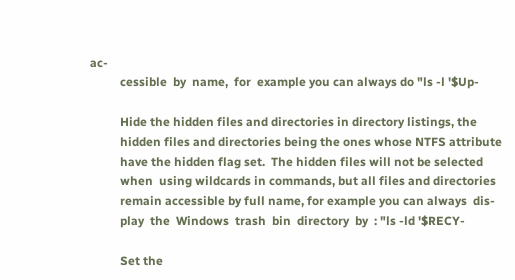ac-
          cessible  by  name,  for  example you can always do "ls -l '$Up-

          Hide the hidden files and directories in directory listings, the
          hidden files and directories being the ones whose NTFS attribute
          have the hidden flag set.  The hidden files will not be selected
          when  using wildcards in commands, but all files and directories
          remain accessible by full name, for example you can always  dis-
          play  the  Windows  trash  bin  directory  by  : "ls -ld '$RECY-

          Set the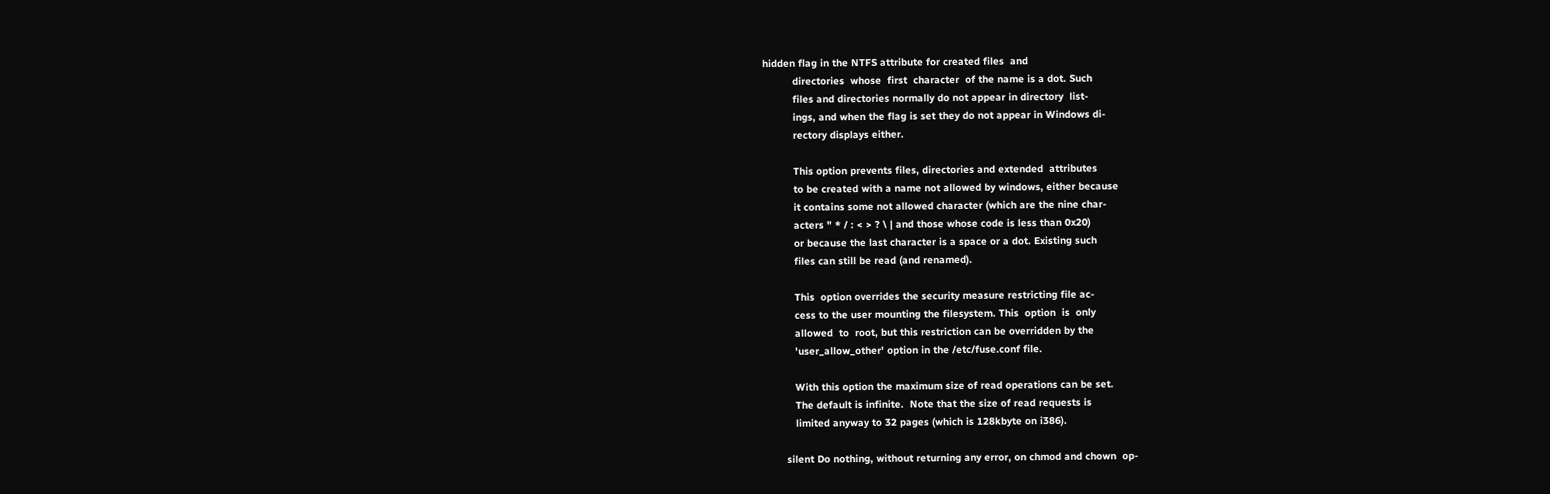hidden flag in the NTFS attribute for created files  and
          directories  whose  first  character  of the name is a dot. Such
          files and directories normally do not appear in directory  list-
          ings, and when the flag is set they do not appear in Windows di-
          rectory displays either.

          This option prevents files, directories and extended  attributes
          to be created with a name not allowed by windows, either because
          it contains some not allowed character (which are the nine char-
          acters " * / : < > ? \ | and those whose code is less than 0x20)
          or because the last character is a space or a dot. Existing such
          files can still be read (and renamed).

          This  option overrides the security measure restricting file ac-
          cess to the user mounting the filesystem. This  option  is  only
          allowed  to  root, but this restriction can be overridden by the
          'user_allow_other' option in the /etc/fuse.conf file.

          With this option the maximum size of read operations can be set.
          The default is infinite.  Note that the size of read requests is
          limited anyway to 32 pages (which is 128kbyte on i386).

       silent Do nothing, without returning any error, on chmod and chown  op-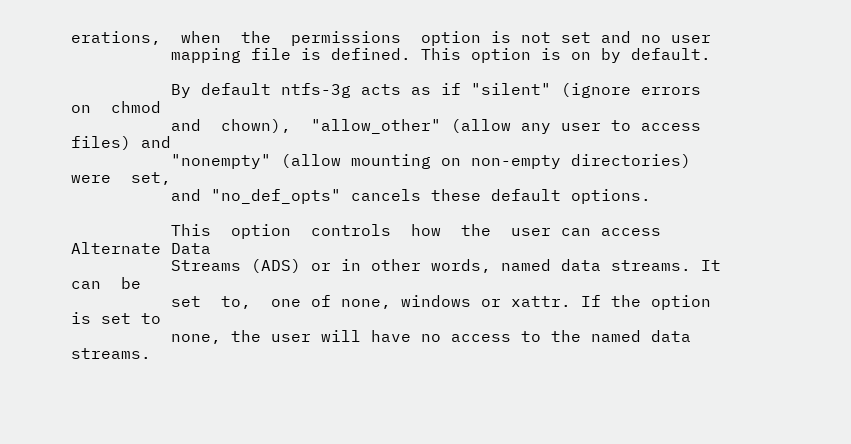erations,  when  the  permissions  option is not set and no user
          mapping file is defined. This option is on by default.

          By default ntfs-3g acts as if "silent" (ignore errors  on  chmod
          and  chown),  "allow_other" (allow any user to access files) and
          "nonempty" (allow mounting on non-empty directories)  were  set,
          and "no_def_opts" cancels these default options.

          This  option  controls  how  the  user can access Alternate Data
          Streams (ADS) or in other words, named data streams. It  can  be
          set  to,  one of none, windows or xattr. If the option is set to
          none, the user will have no access to the named data streams.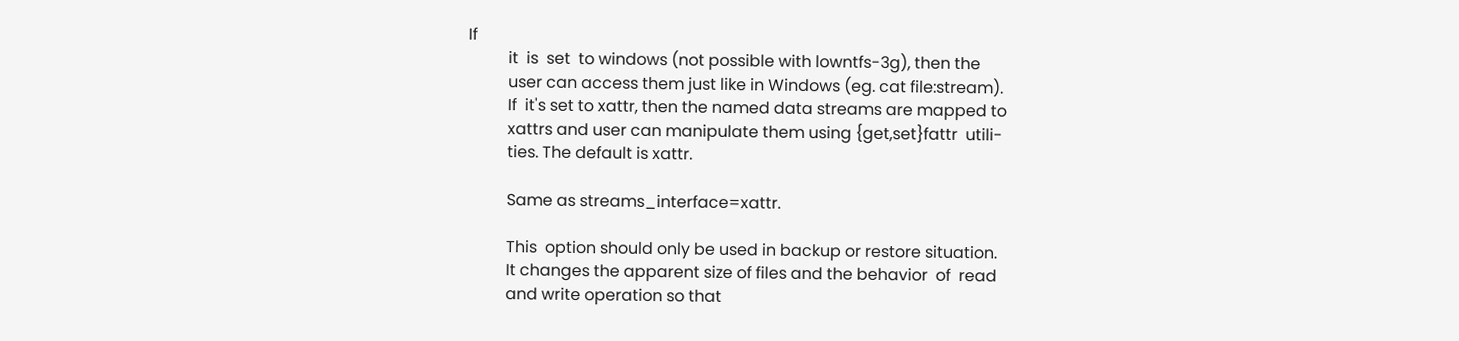If
          it  is  set  to windows (not possible with lowntfs-3g), then the
          user can access them just like in Windows (eg. cat file:stream).
          If  it's set to xattr, then the named data streams are mapped to
          xattrs and user can manipulate them using {get,set}fattr  utili-
          ties. The default is xattr.

          Same as streams_interface=xattr.

          This  option should only be used in backup or restore situation.
          It changes the apparent size of files and the behavior  of  read
          and write operation so that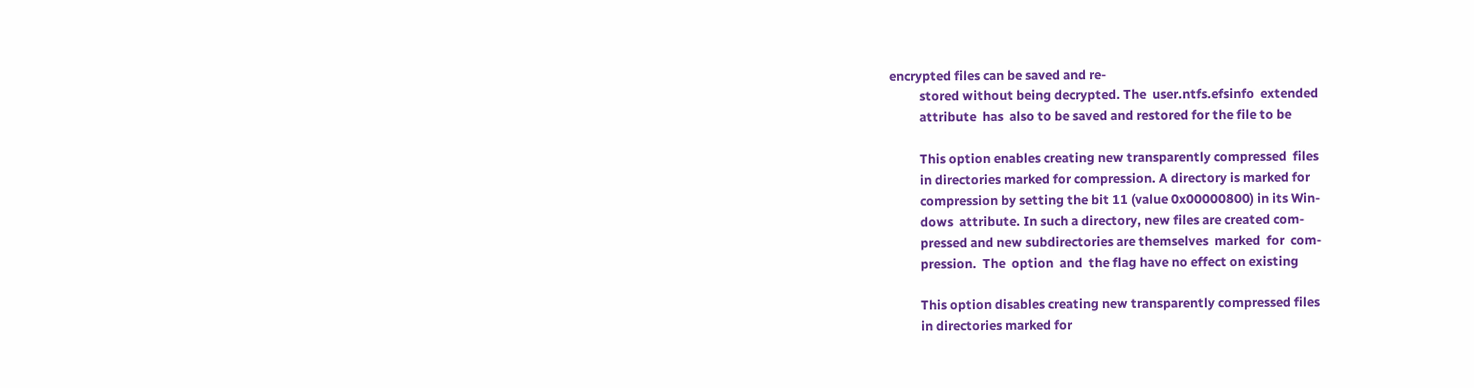encrypted files can be saved and re-
          stored without being decrypted. The  user.ntfs.efsinfo  extended
          attribute  has  also to be saved and restored for the file to be

          This option enables creating new transparently compressed  files
          in directories marked for compression. A directory is marked for
          compression by setting the bit 11 (value 0x00000800) in its Win-
          dows  attribute. In such a directory, new files are created com-
          pressed and new subdirectories are themselves  marked  for  com-
          pression.  The  option  and  the flag have no effect on existing

          This option disables creating new transparently compressed files
          in directories marked for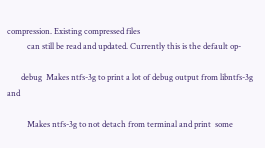compression. Existing compressed files
          can still be read and updated. Currently this is the default op-

       debug  Makes ntfs-3g to print a lot of debug output from libntfs-3g and

          Makes ntfs-3g to not detach from terminal and print  some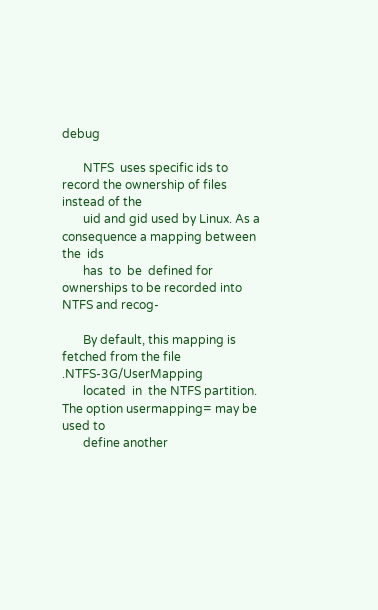debug

       NTFS  uses specific ids to record the ownership of files instead of the
       uid and gid used by Linux. As a consequence a mapping between  the  ids
       has  to  be  defined for ownerships to be recorded into NTFS and recog-

       By default, this mapping is fetched from the file  .NTFS-3G/UserMapping
       located  in  the NTFS partition. The option usermapping= may be used to
       define another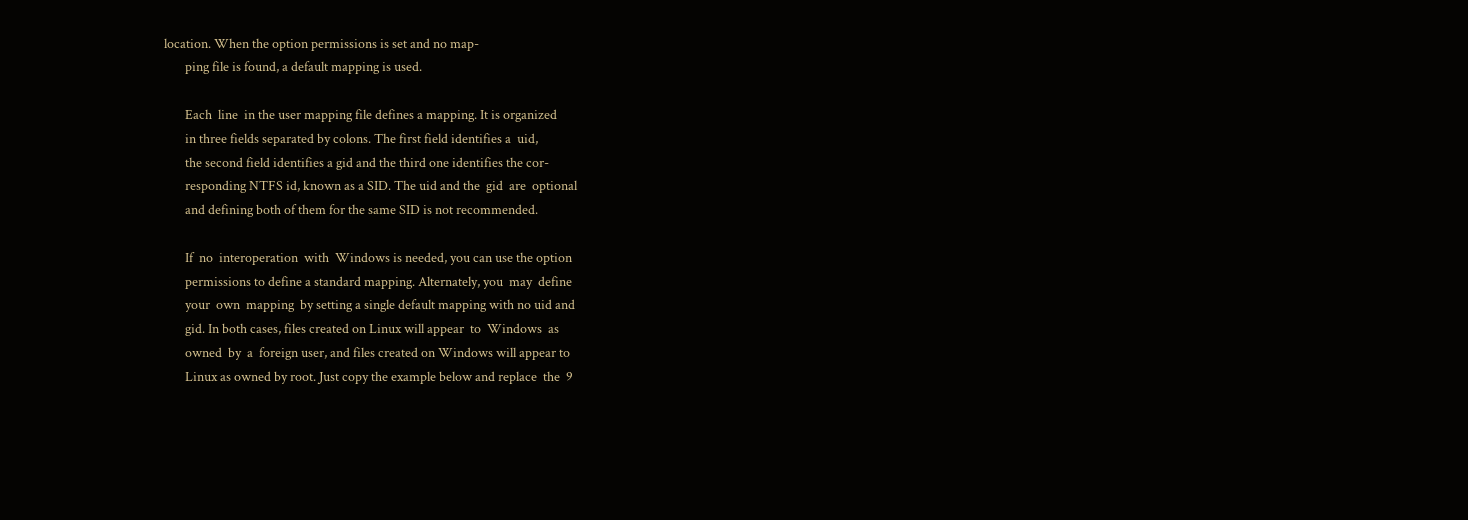location. When the option permissions is set and no map-
       ping file is found, a default mapping is used.

       Each  line  in the user mapping file defines a mapping. It is organized
       in three fields separated by colons. The first field identifies a  uid,
       the second field identifies a gid and the third one identifies the cor-
       responding NTFS id, known as a SID. The uid and the  gid  are  optional
       and defining both of them for the same SID is not recommended.

       If  no  interoperation  with  Windows is needed, you can use the option
       permissions to define a standard mapping. Alternately, you  may  define
       your  own  mapping  by setting a single default mapping with no uid and
       gid. In both cases, files created on Linux will appear  to  Windows  as
       owned  by  a  foreign user, and files created on Windows will appear to
       Linux as owned by root. Just copy the example below and replace  the  9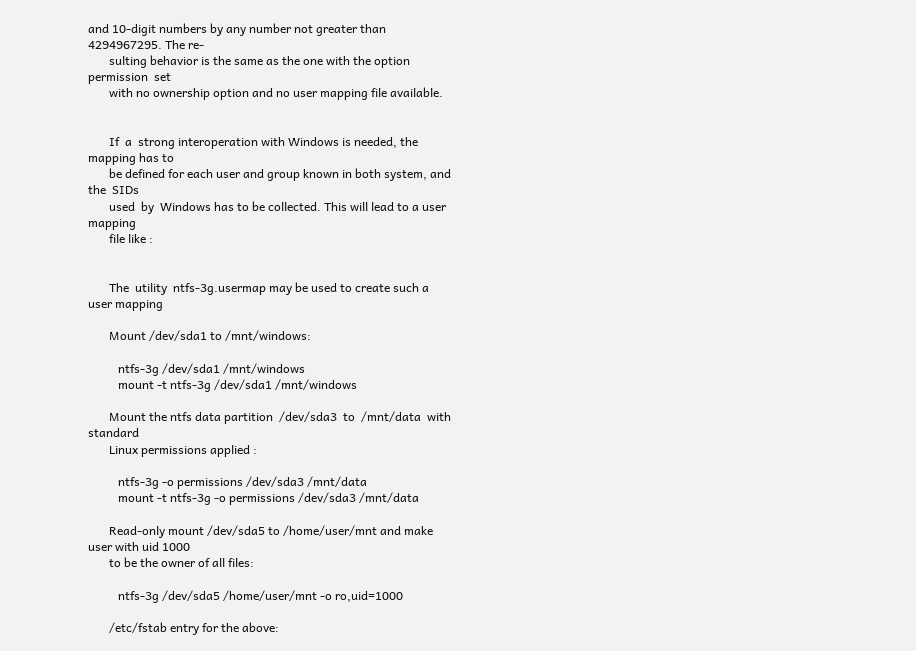and 10-digit numbers by any number not greater than 4294967295. The re-
       sulting behavior is the same as the one with the option permission  set
       with no ownership option and no user mapping file available.


       If  a  strong interoperation with Windows is needed, the mapping has to
       be defined for each user and group known in both system, and  the  SIDs
       used  by  Windows has to be collected. This will lead to a user mapping
       file like :


       The  utility  ntfs-3g.usermap may be used to create such a user mapping

       Mount /dev/sda1 to /mnt/windows:

          ntfs-3g /dev/sda1 /mnt/windows
          mount -t ntfs-3g /dev/sda1 /mnt/windows

       Mount the ntfs data partition  /dev/sda3  to  /mnt/data  with  standard
       Linux permissions applied :

          ntfs-3g -o permissions /dev/sda3 /mnt/data
          mount -t ntfs-3g -o permissions /dev/sda3 /mnt/data

       Read-only mount /dev/sda5 to /home/user/mnt and make user with uid 1000
       to be the owner of all files:

          ntfs-3g /dev/sda5 /home/user/mnt -o ro,uid=1000

       /etc/fstab entry for the above: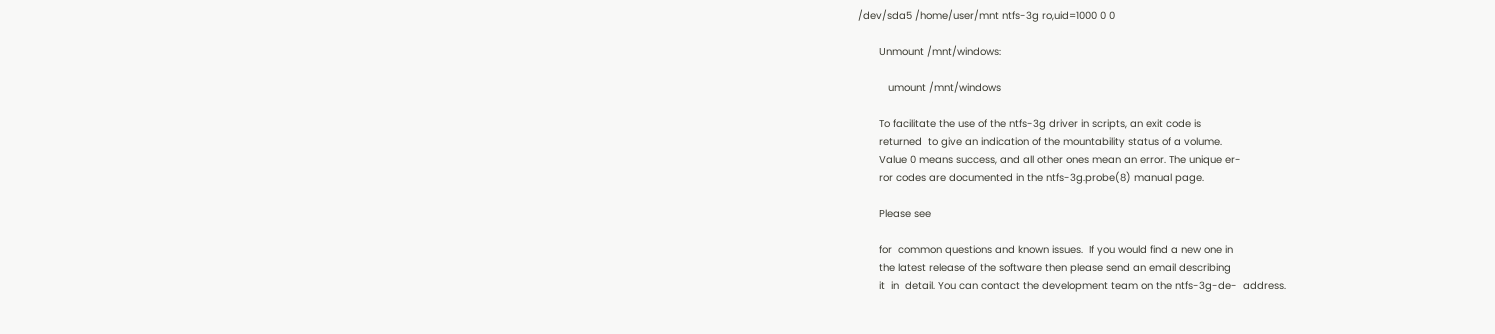/dev/sda5 /home/user/mnt ntfs-3g ro,uid=1000 0 0

       Unmount /mnt/windows:

          umount /mnt/windows

       To facilitate the use of the ntfs-3g driver in scripts, an exit code is
       returned  to give an indication of the mountability status of a volume.
       Value 0 means success, and all other ones mean an error. The unique er-
       ror codes are documented in the ntfs-3g.probe(8) manual page.

       Please see

       for  common questions and known issues.  If you would find a new one in
       the latest release of the software then please send an email describing
       it  in  detail. You can contact the development team on the ntfs-3g-de-  address.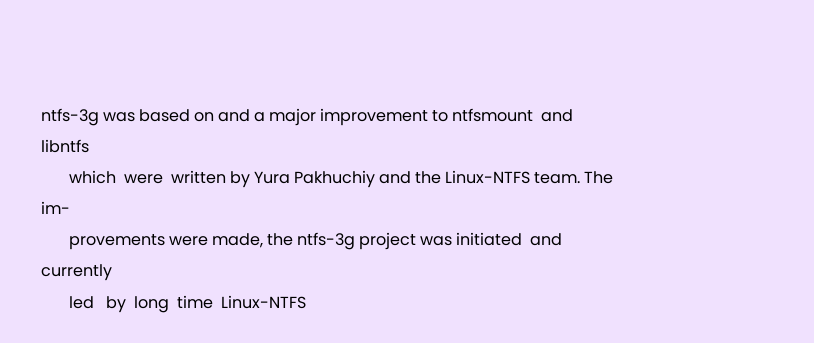ntfs-3g was based on and a major improvement to ntfsmount  and  libntfs
       which  were  written by Yura Pakhuchiy and the Linux-NTFS team. The im-
       provements were made, the ntfs-3g project was initiated  and  currently
       led   by  long  time  Linux-NTFS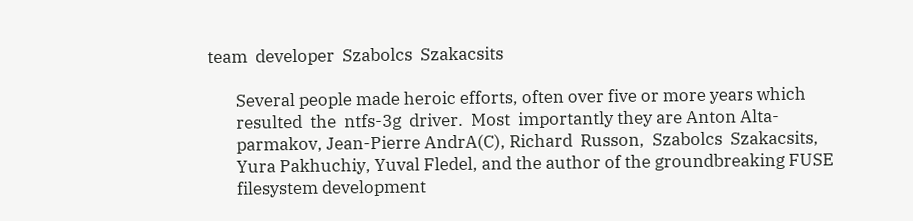team  developer  Szabolcs  Szakacsits

       Several people made heroic efforts, often over five or more years which
       resulted  the  ntfs-3g  driver.  Most  importantly they are Anton Alta-
       parmakov, Jean-Pierre AndrA(C), Richard  Russon,  Szabolcs  Szakacsits,
       Yura Pakhuchiy, Yuval Fledel, and the author of the groundbreaking FUSE
       filesystem development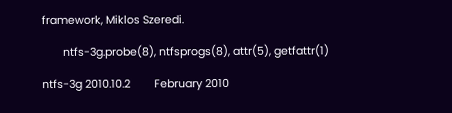framework, Miklos Szeredi.

       ntfs-3g.probe(8), ntfsprogs(8), attr(5), getfattr(1)

ntfs-3g 2010.10.2        February 2010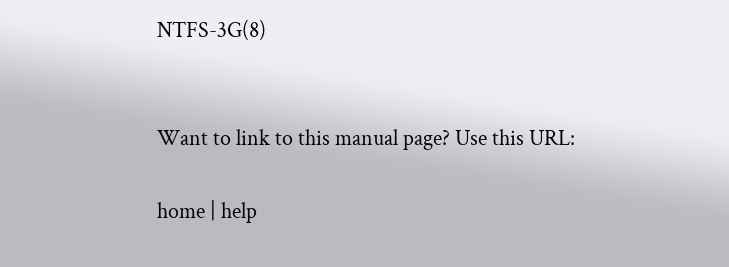NTFS-3G(8)


Want to link to this manual page? Use this URL:

home | help